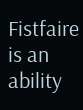Fistfaire is an ability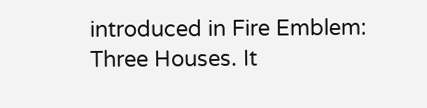introduced in Fire Emblem: Three Houses. It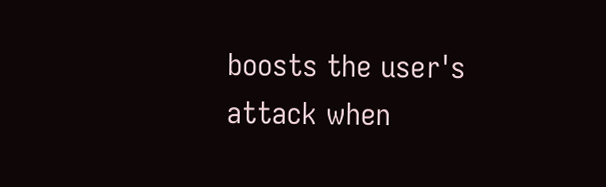boosts the user's attack when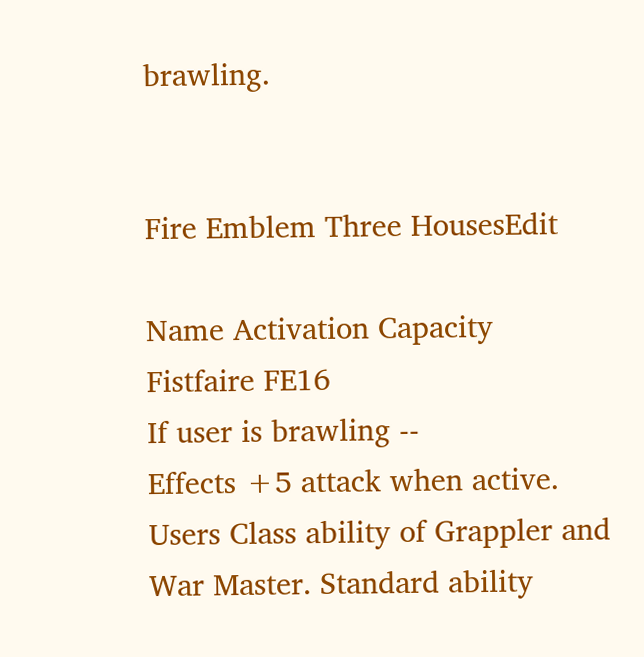brawling.


Fire Emblem Three HousesEdit

Name Activation Capacity
Fistfaire FE16
If user is brawling --
Effects +5 attack when active.
Users Class ability of Grappler and War Master. Standard ability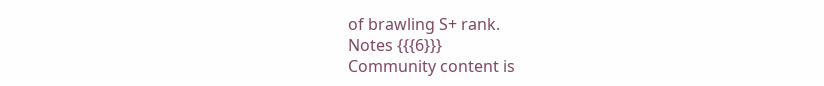of brawling S+ rank.
Notes {{{6}}}
Community content is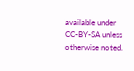available under CC-BY-SA unless otherwise noted.